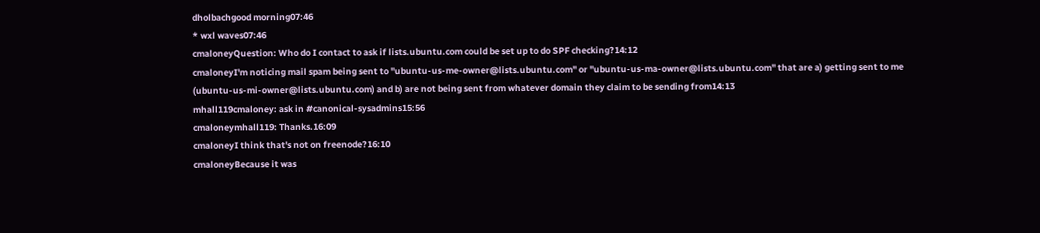dholbachgood morning07:46
* wxl waves07:46
cmaloneyQuestion: Who do I contact to ask if lists.ubuntu.com could be set up to do SPF checking?14:12
cmaloneyI'm noticing mail spam being sent to "ubuntu-us-me-owner@lists.ubuntu.com" or "ubuntu-us-ma-owner@lists.ubuntu.com" that are a) getting sent to me (ubuntu-us-mi-owner@lists.ubuntu.com) and b) are not being sent from whatever domain they claim to be sending from14:13
mhall119cmaloney: ask in #canonical-sysadmins15:56
cmaloneymhall119: Thanks.16:09
cmaloneyI think that's not on freenode?16:10
cmaloneyBecause it was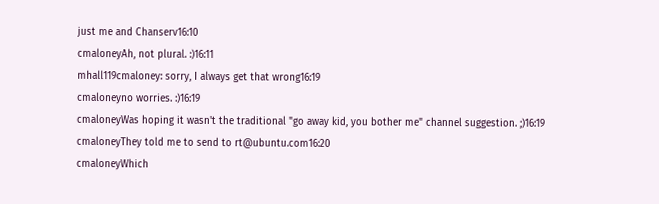just me and Chanserv16:10
cmaloneyAh, not plural. :)16:11
mhall119cmaloney: sorry, I always get that wrong16:19
cmaloneyno worries. :)16:19
cmaloneyWas hoping it wasn't the traditional "go away kid, you bother me" channel suggestion. ;)16:19
cmaloneyThey told me to send to rt@ubuntu.com16:20
cmaloneyWhich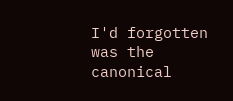I'd forgotten was the canonical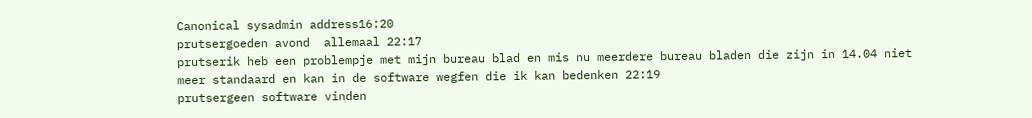Canonical sysadmin address16:20
prutsergoeden avond  allemaal 22:17
prutserik heb een problempje met mijn bureau blad en mis nu meerdere bureau bladen die zijn in 14.04 niet meer standaard en kan in de software wegfen die ik kan bedenken 22:19
prutsergeen software vinden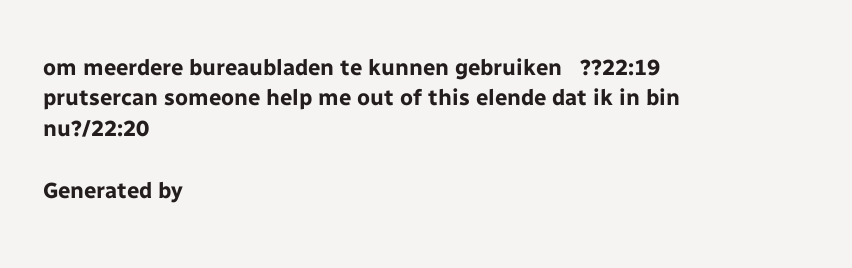om meerdere bureaubladen te kunnen gebruiken   ??22:19
prutsercan someone help me out of this elende dat ik in bin nu?/22:20

Generated by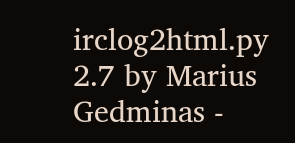irclog2html.py 2.7 by Marius Gedminas -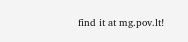find it at mg.pov.lt!